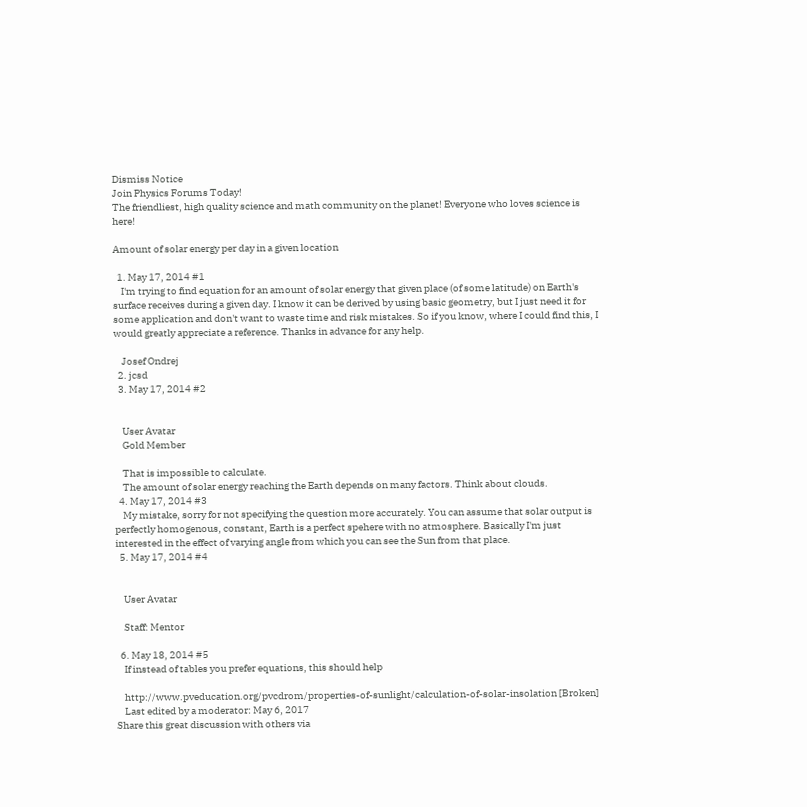Dismiss Notice
Join Physics Forums Today!
The friendliest, high quality science and math community on the planet! Everyone who loves science is here!

Amount of solar energy per day in a given location

  1. May 17, 2014 #1
    I'm trying to find equation for an amount of solar energy that given place (of some latitude) on Earth's surface receives during a given day. I know it can be derived by using basic geometry, but I just need it for some application and don't want to waste time and risk mistakes. So if you know, where I could find this, I would greatly appreciate a reference. Thanks in advance for any help.

    Josef Ondrej
  2. jcsd
  3. May 17, 2014 #2


    User Avatar
    Gold Member

    That is impossible to calculate.
    The amount of solar energy reaching the Earth depends on many factors. Think about clouds.
  4. May 17, 2014 #3
    My mistake, sorry for not specifying the question more accurately. You can assume that solar output is perfectly homogenous, constant, Earth is a perfect spehere with no atmosphere. Basically I'm just interested in the effect of varying angle from which you can see the Sun from that place.
  5. May 17, 2014 #4


    User Avatar

    Staff: Mentor

  6. May 18, 2014 #5
    If instead of tables you prefer equations, this should help

    http://www.pveducation.org/pvcdrom/properties-of-sunlight/calculation-of-solar-insolation [Broken]
    Last edited by a moderator: May 6, 2017
Share this great discussion with others via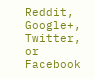Reddit, Google+, Twitter, or Facebook